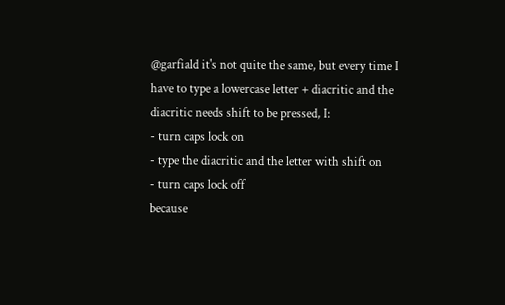@garfiald it's not quite the same, but every time I have to type a lowercase letter + diacritic and the diacritic needs shift to be pressed, I:
- turn caps lock on
- type the diacritic and the letter with shift on
- turn caps lock off
because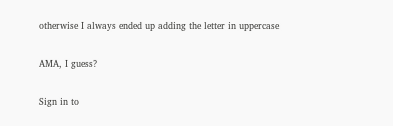otherwise I always ended up adding the letter in uppercase

AMA, I guess?

Sign in to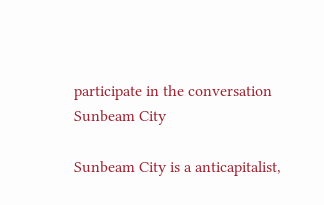participate in the conversation
Sunbeam City

Sunbeam City is a anticapitalist,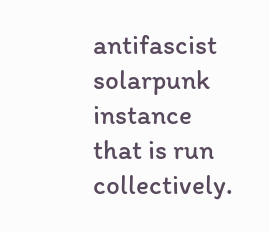antifascist solarpunk instance that is run collectively.